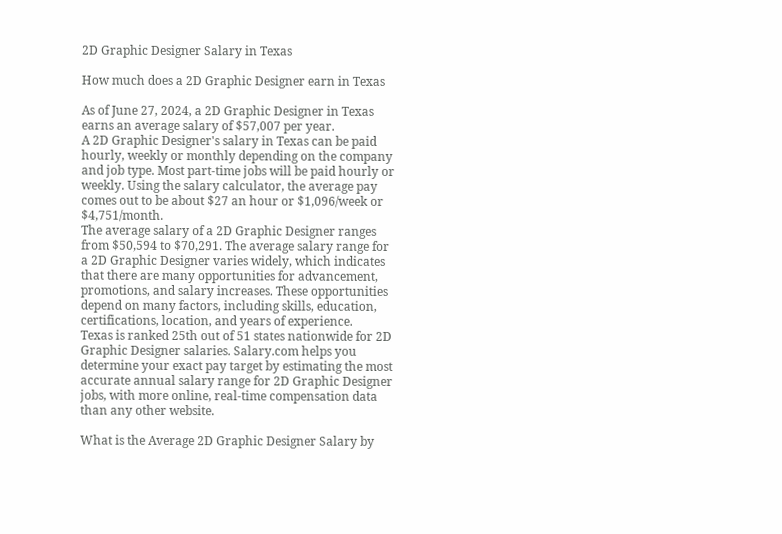2D Graphic Designer Salary in Texas

How much does a 2D Graphic Designer earn in Texas

As of June 27, 2024, a 2D Graphic Designer in Texas earns an average salary of $57,007 per year.
A 2D Graphic Designer's salary in Texas can be paid hourly, weekly or monthly depending on the company and job type. Most part-time jobs will be paid hourly or weekly. Using the salary calculator, the average pay comes out to be about $27 an hour or $1,096/week or $4,751/month.
The average salary of a 2D Graphic Designer ranges from $50,594 to $70,291. The average salary range for a 2D Graphic Designer varies widely, which indicates that there are many opportunities for advancement, promotions, and salary increases. These opportunities depend on many factors, including skills, education, certifications, location, and years of experience.
Texas is ranked 25th out of 51 states nationwide for 2D Graphic Designer salaries. Salary.com helps you determine your exact pay target by estimating the most accurate annual salary range for 2D Graphic Designer jobs, with more online, real-time compensation data than any other website.

What is the Average 2D Graphic Designer Salary by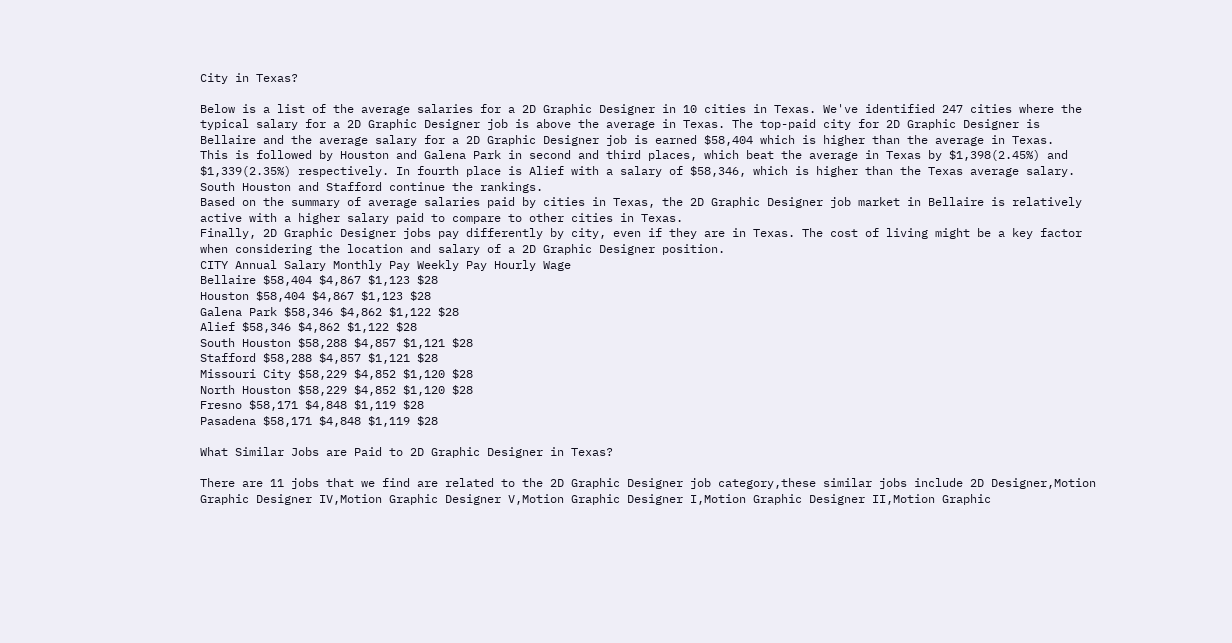City in Texas?

Below is a list of the average salaries for a 2D Graphic Designer in 10 cities in Texas. We've identified 247 cities where the typical salary for a 2D Graphic Designer job is above the average in Texas. The top-paid city for 2D Graphic Designer is Bellaire and the average salary for a 2D Graphic Designer job is earned $58,404 which is higher than the average in Texas.
This is followed by Houston and Galena Park in second and third places, which beat the average in Texas by $1,398(2.45%) and $1,339(2.35%) respectively. In fourth place is Alief with a salary of $58,346, which is higher than the Texas average salary. South Houston and Stafford continue the rankings.
Based on the summary of average salaries paid by cities in Texas, the 2D Graphic Designer job market in Bellaire is relatively active with a higher salary paid to compare to other cities in Texas.
Finally, 2D Graphic Designer jobs pay differently by city, even if they are in Texas. The cost of living might be a key factor when considering the location and salary of a 2D Graphic Designer position.
CITY Annual Salary Monthly Pay Weekly Pay Hourly Wage
Bellaire $58,404 $4,867 $1,123 $28
Houston $58,404 $4,867 $1,123 $28
Galena Park $58,346 $4,862 $1,122 $28
Alief $58,346 $4,862 $1,122 $28
South Houston $58,288 $4,857 $1,121 $28
Stafford $58,288 $4,857 $1,121 $28
Missouri City $58,229 $4,852 $1,120 $28
North Houston $58,229 $4,852 $1,120 $28
Fresno $58,171 $4,848 $1,119 $28
Pasadena $58,171 $4,848 $1,119 $28

What Similar Jobs are Paid to 2D Graphic Designer in Texas?

There are 11 jobs that we find are related to the 2D Graphic Designer job category,these similar jobs include 2D Designer,Motion Graphic Designer IV,Motion Graphic Designer V,Motion Graphic Designer I,Motion Graphic Designer II,Motion Graphic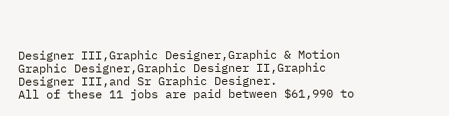Designer III,Graphic Designer,Graphic & Motion Graphic Designer,Graphic Designer II,Graphic Designer III,and Sr Graphic Designer.
All of these 11 jobs are paid between $61,990 to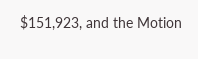$151,923, and the Motion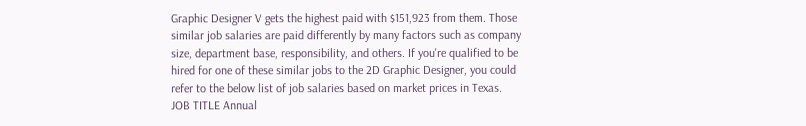Graphic Designer V gets the highest paid with $151,923 from them. Those similar job salaries are paid differently by many factors such as company size, department base, responsibility, and others. If you're qualified to be hired for one of these similar jobs to the 2D Graphic Designer, you could refer to the below list of job salaries based on market prices in Texas.
JOB TITLE Annual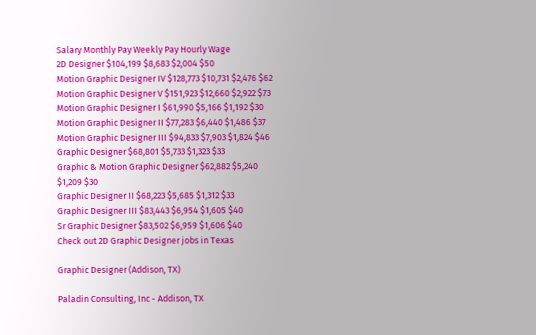Salary Monthly Pay Weekly Pay Hourly Wage
2D Designer $104,199 $8,683 $2,004 $50
Motion Graphic Designer IV $128,773 $10,731 $2,476 $62
Motion Graphic Designer V $151,923 $12,660 $2,922 $73
Motion Graphic Designer I $61,990 $5,166 $1,192 $30
Motion Graphic Designer II $77,283 $6,440 $1,486 $37
Motion Graphic Designer III $94,833 $7,903 $1,824 $46
Graphic Designer $68,801 $5,733 $1,323 $33
Graphic & Motion Graphic Designer $62,882 $5,240 $1,209 $30
Graphic Designer II $68,223 $5,685 $1,312 $33
Graphic Designer III $83,443 $6,954 $1,605 $40
Sr Graphic Designer $83,502 $6,959 $1,606 $40
Check out 2D Graphic Designer jobs in Texas

Graphic Designer (Addison, TX)

Paladin Consulting, Inc - Addison, TX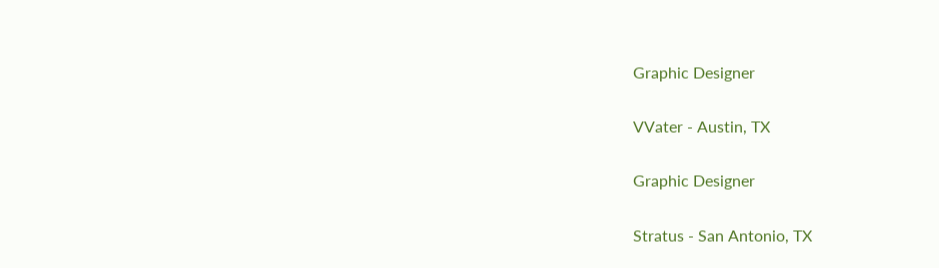Graphic Designer

VVater - Austin, TX

Graphic Designer

Stratus - San Antonio, TX